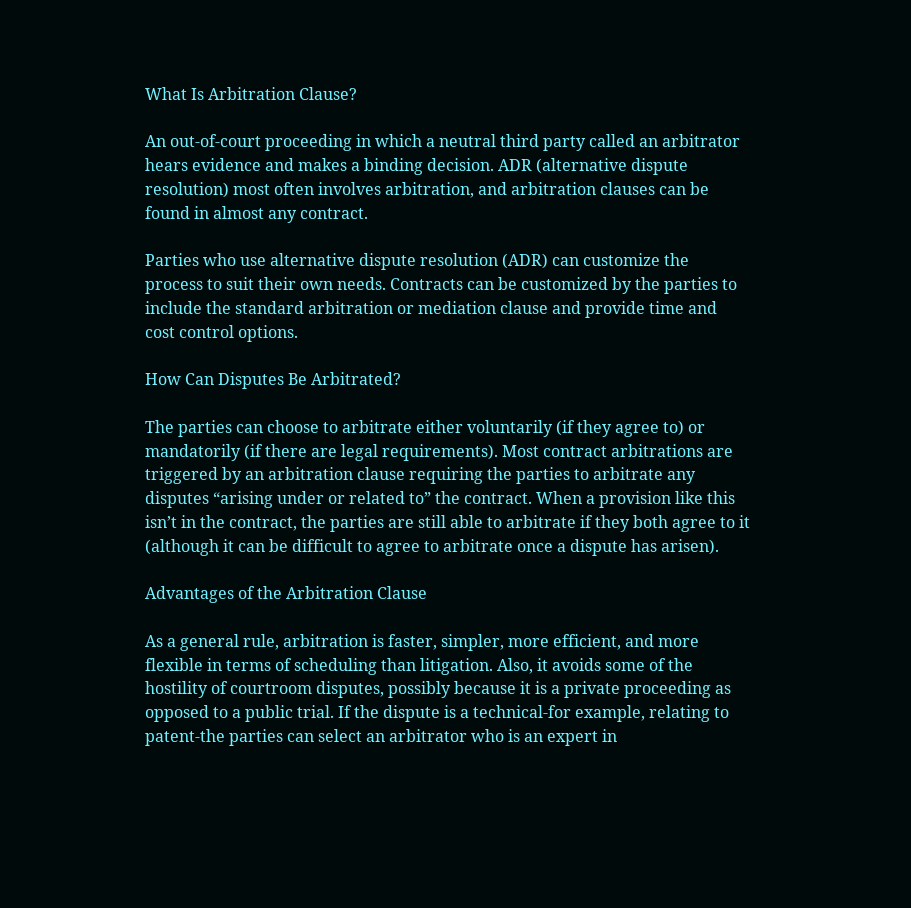What Is Arbitration Clause?

An out-of-court proceeding in which a neutral third party called an arbitrator hears evidence and makes a binding decision. ADR (alternative dispute resolution) most often involves arbitration, and arbitration clauses can be found in almost any contract.

Parties who use alternative dispute resolution (ADR) can customize the process to suit their own needs. Contracts can be customized by the parties to include the standard arbitration or mediation clause and provide time and cost control options.

How Can Disputes Be Arbitrated?

The parties can choose to arbitrate either voluntarily (if they agree to) or mandatorily (if there are legal requirements). Most contract arbitrations are triggered by an arbitration clause requiring the parties to arbitrate any disputes “arising under or related to” the contract. When a provision like this isn’t in the contract, the parties are still able to arbitrate if they both agree to it (although it can be difficult to agree to arbitrate once a dispute has arisen).

Advantages of the Arbitration Clause

As a general rule, arbitration is faster, simpler, more efficient, and more flexible in terms of scheduling than litigation. Also, it avoids some of the hostility of courtroom disputes, possibly because it is a private proceeding as opposed to a public trial. If the dispute is a technical-for example, relating to patent-the parties can select an arbitrator who is an expert in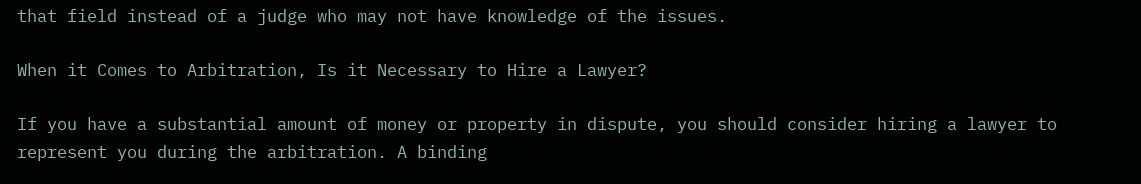that field instead of a judge who may not have knowledge of the issues.

When it Comes to Arbitration, Is it Necessary to Hire a Lawyer?

If you have a substantial amount of money or property in dispute, you should consider hiring a lawyer to represent you during the arbitration. A binding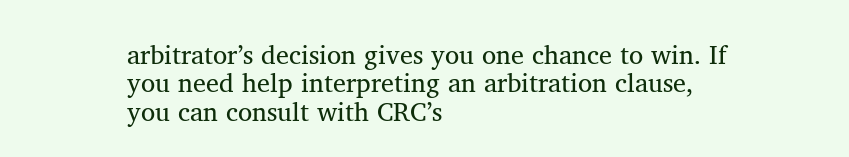arbitrator’s decision gives you one chance to win. If you need help interpreting an arbitration clause, you can consult with CRC’s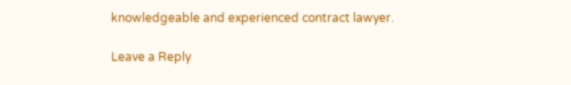knowledgeable and experienced contract lawyer.

Leave a Reply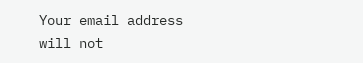Your email address will not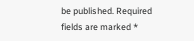be published. Required fields are marked *